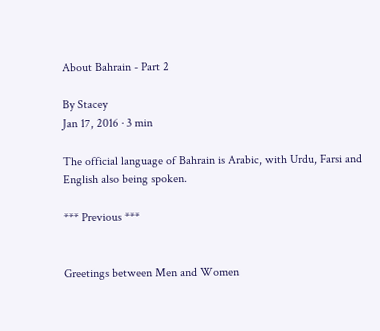About Bahrain - Part 2

By Stacey
Jan 17, 2016 · 3 min

The official language of Bahrain is Arabic, with Urdu, Farsi and English also being spoken.

*** Previous ***


Greetings between Men and Women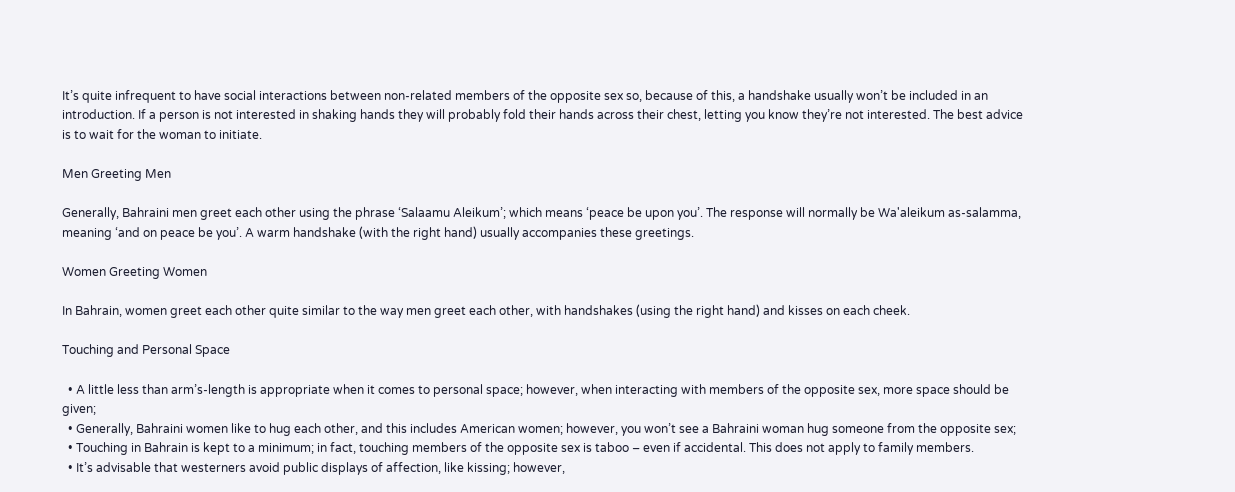It’s quite infrequent to have social interactions between non-related members of the opposite sex so, because of this, a handshake usually won’t be included in an introduction. If a person is not interested in shaking hands they will probably fold their hands across their chest, letting you know they’re not interested. The best advice is to wait for the woman to initiate.

Men Greeting Men

Generally, Bahraini men greet each other using the phrase ‘Salaamu Aleikum’; which means ‘peace be upon you’. The response will normally be Wa'aleikum as-salamma, meaning ‘and on peace be you’. A warm handshake (with the right hand) usually accompanies these greetings.

Women Greeting Women

In Bahrain, women greet each other quite similar to the way men greet each other, with handshakes (using the right hand) and kisses on each cheek.

Touching and Personal Space

  • A little less than arm’s-length is appropriate when it comes to personal space; however, when interacting with members of the opposite sex, more space should be given;
  • Generally, Bahraini women like to hug each other, and this includes American women; however, you won’t see a Bahraini woman hug someone from the opposite sex;
  • Touching in Bahrain is kept to a minimum; in fact, touching members of the opposite sex is taboo – even if accidental. This does not apply to family members.
  • It’s advisable that westerners avoid public displays of affection, like kissing; however,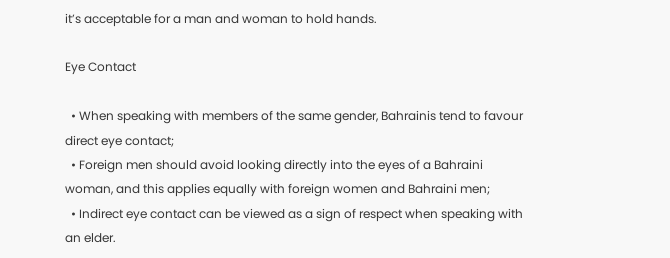it’s acceptable for a man and woman to hold hands.

Eye Contact

  • When speaking with members of the same gender, Bahrainis tend to favour direct eye contact;
  • Foreign men should avoid looking directly into the eyes of a Bahraini woman, and this applies equally with foreign women and Bahraini men;
  • Indirect eye contact can be viewed as a sign of respect when speaking with an elder.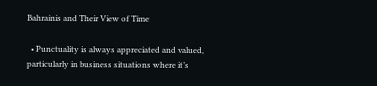Bahrainis and Their View of Time

  • Punctuality is always appreciated and valued, particularly in business situations where it’s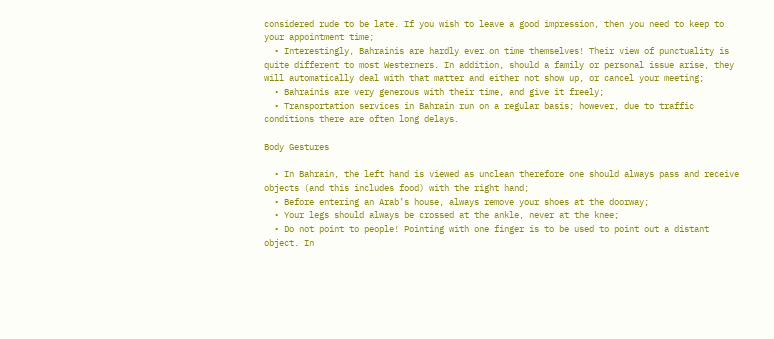considered rude to be late. If you wish to leave a good impression, then you need to keep to your appointment time;
  • Interestingly, Bahrainis are hardly ever on time themselves! Their view of punctuality is quite different to most Westerners. In addition, should a family or personal issue arise, they will automatically deal with that matter and either not show up, or cancel your meeting;
  • Bahrainis are very generous with their time, and give it freely;
  • Transportation services in Bahrain run on a regular basis; however, due to traffic conditions there are often long delays.

Body Gestures

  • In Bahrain, the left hand is viewed as unclean therefore one should always pass and receive objects (and this includes food) with the right hand;
  • Before entering an Arab’s house, always remove your shoes at the doorway;
  • Your legs should always be crossed at the ankle, never at the knee;
  • Do not point to people! Pointing with one finger is to be used to point out a distant object. In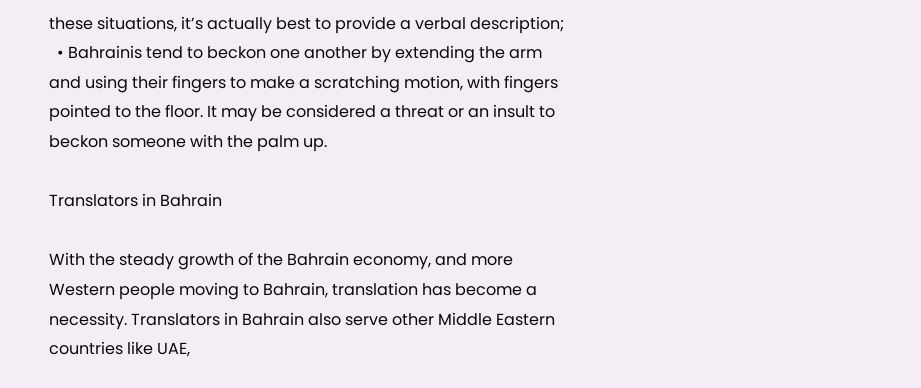these situations, it’s actually best to provide a verbal description;
  • Bahrainis tend to beckon one another by extending the arm and using their fingers to make a scratching motion, with fingers pointed to the floor. It may be considered a threat or an insult to beckon someone with the palm up.

Translators in Bahrain

With the steady growth of the Bahrain economy, and more Western people moving to Bahrain, translation has become a necessity. Translators in Bahrain also serve other Middle Eastern countries like UAE,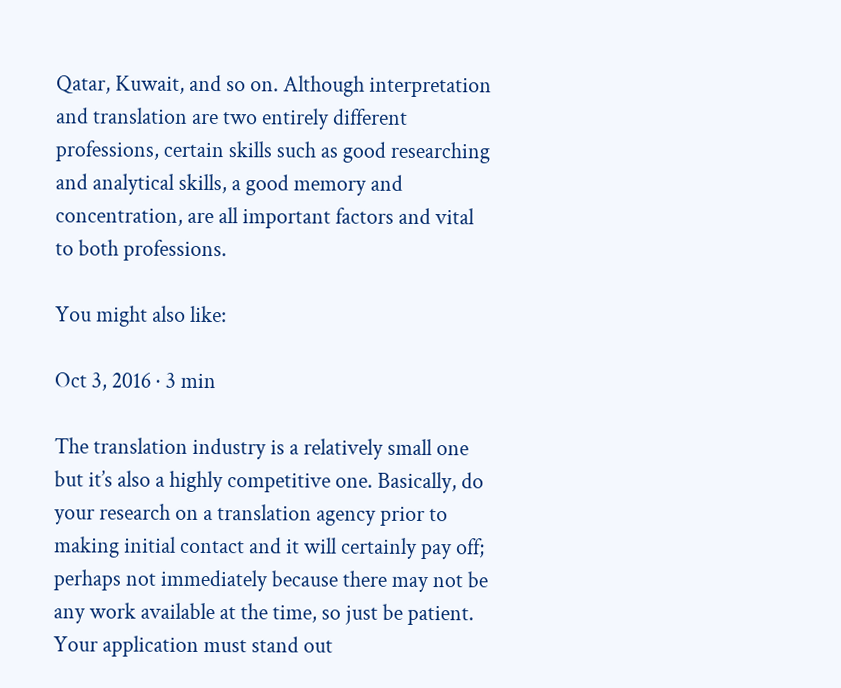Qatar, Kuwait, and so on. Although interpretation and translation are two entirely different professions, certain skills such as good researching and analytical skills, a good memory and concentration, are all important factors and vital to both professions.

You might also like:

Oct 3, 2016 · 3 min

The translation industry is a relatively small one but it’s also a highly competitive one. Basically, do your research on a translation agency prior to making initial contact and it will certainly pay off; perhaps not immediately because there may not be any work available at the time, so just be patient. Your application must stand out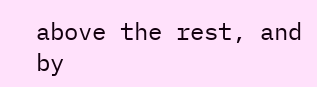above the rest, and by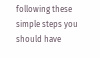following these simple steps you should have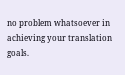no problem whatsoever in achieving your translation goals.